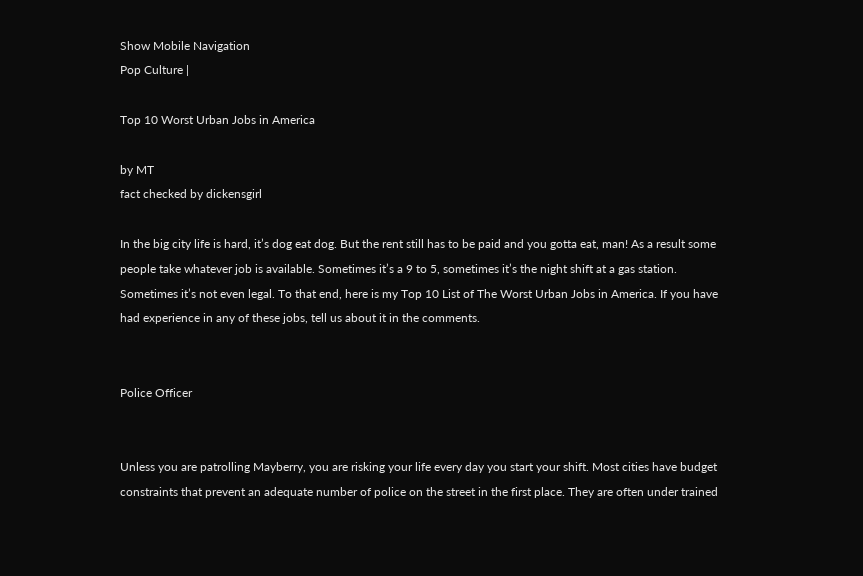Show Mobile Navigation
Pop Culture |

Top 10 Worst Urban Jobs in America

by MT
fact checked by dickensgirl

In the big city life is hard, it’s dog eat dog. But the rent still has to be paid and you gotta eat, man! As a result some people take whatever job is available. Sometimes it’s a 9 to 5, sometimes it’s the night shift at a gas station. Sometimes it’s not even legal. To that end, here is my Top 10 List of The Worst Urban Jobs in America. If you have had experience in any of these jobs, tell us about it in the comments.


Police Officer


Unless you are patrolling Mayberry, you are risking your life every day you start your shift. Most cities have budget constraints that prevent an adequate number of police on the street in the first place. They are often under trained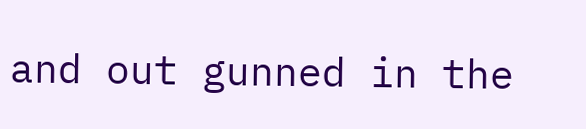and out gunned in the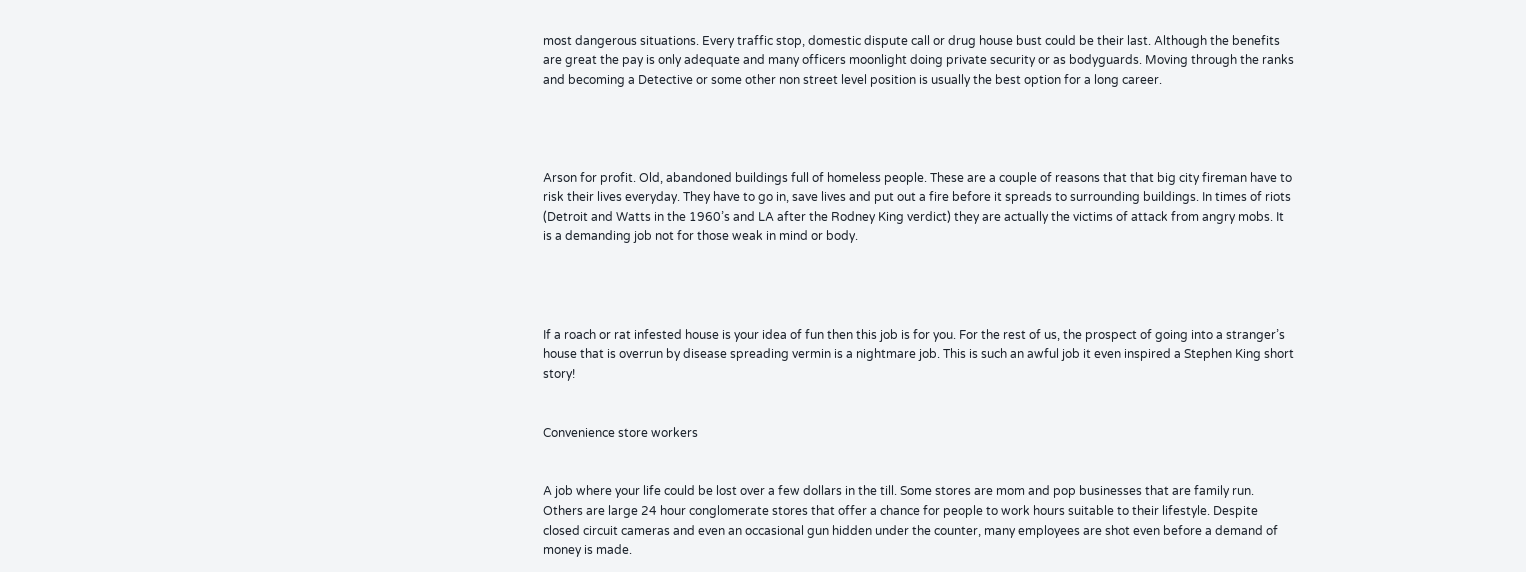most dangerous situations. Every traffic stop, domestic dispute call or drug house bust could be their last. Although the benefits are great the pay is only adequate and many officers moonlight doing private security or as bodyguards. Moving through the ranks and becoming a Detective or some other non street level position is usually the best option for a long career.




Arson for profit. Old, abandoned buildings full of homeless people. These are a couple of reasons that that big city fireman have to risk their lives everyday. They have to go in, save lives and put out a fire before it spreads to surrounding buildings. In times of riots (Detroit and Watts in the 1960’s and LA after the Rodney King verdict) they are actually the victims of attack from angry mobs. It is a demanding job not for those weak in mind or body.




If a roach or rat infested house is your idea of fun then this job is for you. For the rest of us, the prospect of going into a stranger’s house that is overrun by disease spreading vermin is a nightmare job. This is such an awful job it even inspired a Stephen King short story!


Convenience store workers


A job where your life could be lost over a few dollars in the till. Some stores are mom and pop businesses that are family run. Others are large 24 hour conglomerate stores that offer a chance for people to work hours suitable to their lifestyle. Despite closed circuit cameras and even an occasional gun hidden under the counter, many employees are shot even before a demand of money is made.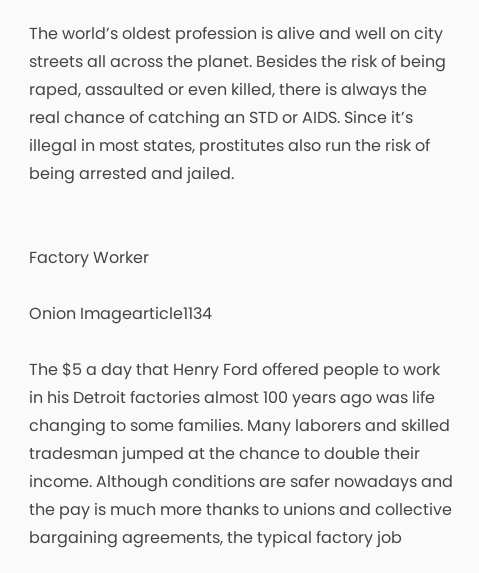The world’s oldest profession is alive and well on city streets all across the planet. Besides the risk of being raped, assaulted or even killed, there is always the real chance of catching an STD or AIDS. Since it’s illegal in most states, prostitutes also run the risk of being arrested and jailed.


Factory Worker

Onion Imagearticle1134

The $5 a day that Henry Ford offered people to work in his Detroit factories almost 100 years ago was life changing to some families. Many laborers and skilled tradesman jumped at the chance to double their income. Although conditions are safer nowadays and the pay is much more thanks to unions and collective bargaining agreements, the typical factory job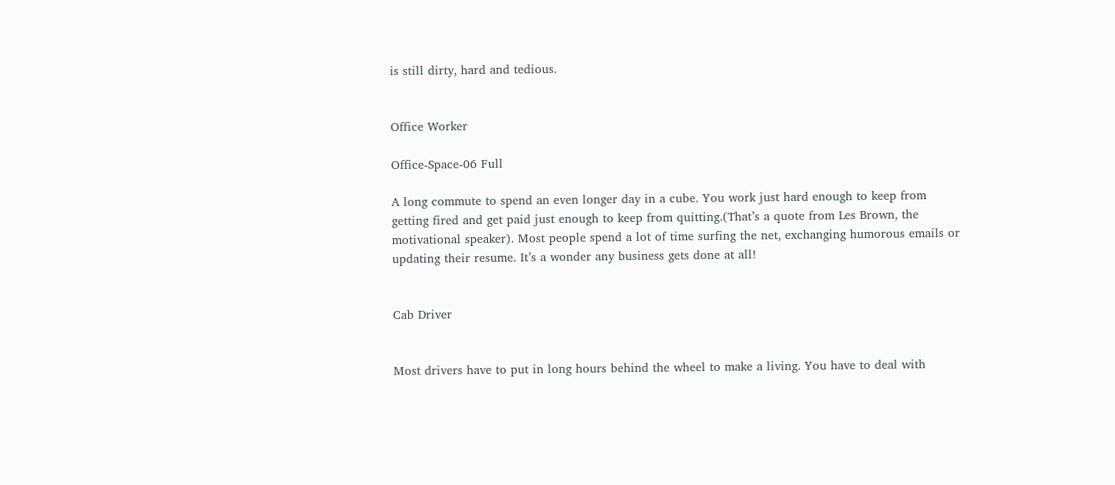is still dirty, hard and tedious.


Office Worker

Office-Space-06 Full

A long commute to spend an even longer day in a cube. You work just hard enough to keep from getting fired and get paid just enough to keep from quitting.(That’s a quote from Les Brown, the motivational speaker). Most people spend a lot of time surfing the net, exchanging humorous emails or updating their resume. It’s a wonder any business gets done at all!


Cab Driver


Most drivers have to put in long hours behind the wheel to make a living. You have to deal with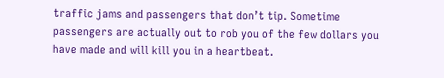traffic jams and passengers that don’t tip. Sometime passengers are actually out to rob you of the few dollars you have made and will kill you in a heartbeat.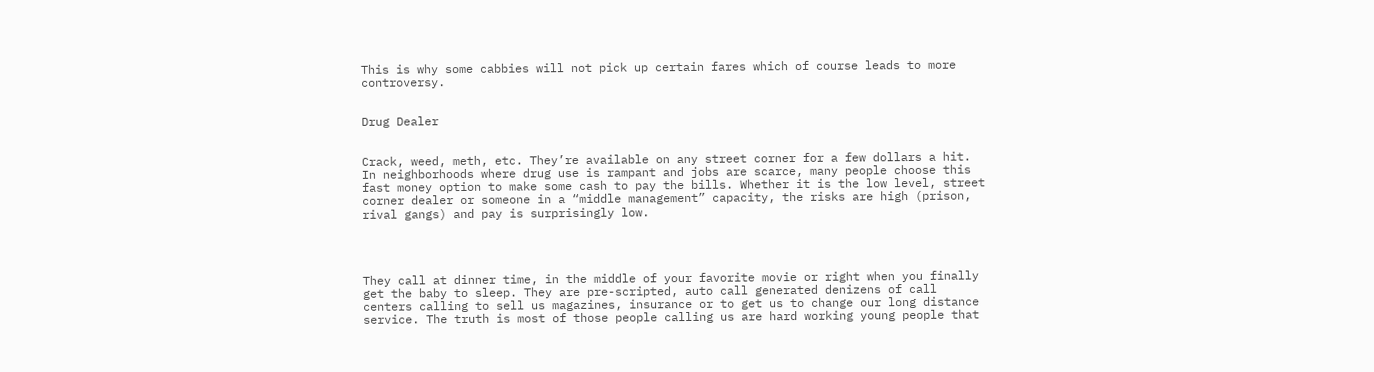This is why some cabbies will not pick up certain fares which of course leads to more controversy.


Drug Dealer


Crack, weed, meth, etc. They’re available on any street corner for a few dollars a hit. In neighborhoods where drug use is rampant and jobs are scarce, many people choose this fast money option to make some cash to pay the bills. Whether it is the low level, street corner dealer or someone in a “middle management” capacity, the risks are high (prison, rival gangs) and pay is surprisingly low.




They call at dinner time, in the middle of your favorite movie or right when you finally get the baby to sleep. They are pre-scripted, auto call generated denizens of call centers calling to sell us magazines, insurance or to get us to change our long distance service. The truth is most of those people calling us are hard working young people that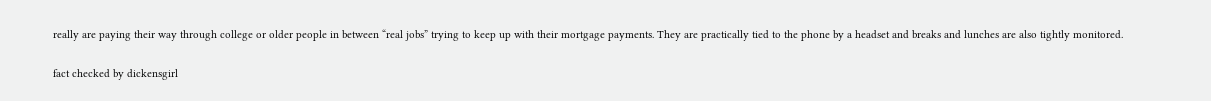really are paying their way through college or older people in between “real jobs” trying to keep up with their mortgage payments. They are practically tied to the phone by a headset and breaks and lunches are also tightly monitored.

fact checked by dickensgirl